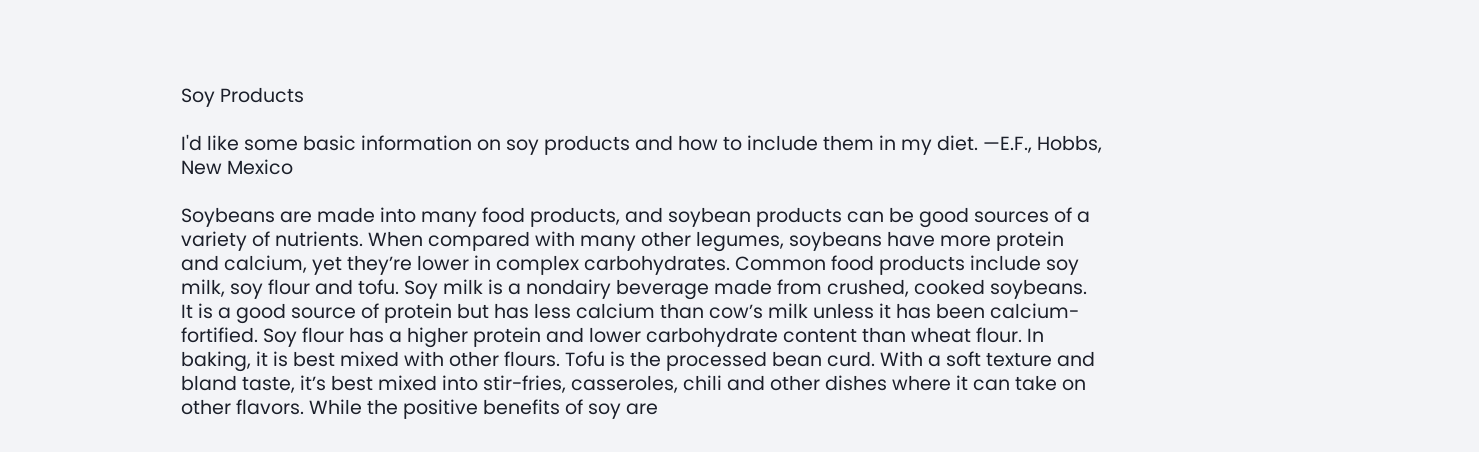Soy Products

I'd like some basic information on soy products and how to include them in my diet. —E.F., Hobbs, New Mexico

Soybeans are made into many food products, and soybean products can be good sources of a variety of nutrients. When compared with many other legumes, soybeans have more protein and calcium, yet they’re lower in complex carbohydrates. Common food products include soy milk, soy flour and tofu. Soy milk is a nondairy beverage made from crushed, cooked soybeans. It is a good source of protein but has less calcium than cow’s milk unless it has been calcium-fortified. Soy flour has a higher protein and lower carbohydrate content than wheat flour. In baking, it is best mixed with other flours. Tofu is the processed bean curd. With a soft texture and bland taste, it’s best mixed into stir-fries, casseroles, chili and other dishes where it can take on other flavors. While the positive benefits of soy are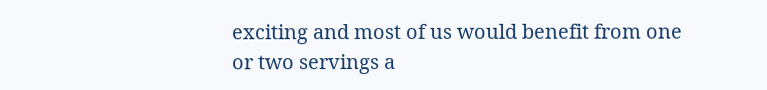exciting and most of us would benefit from one or two servings a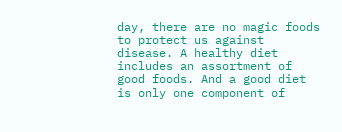day, there are no magic foods to protect us against disease. A healthy diet includes an assortment of good foods. And a good diet is only one component of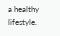a healthy lifestyle.